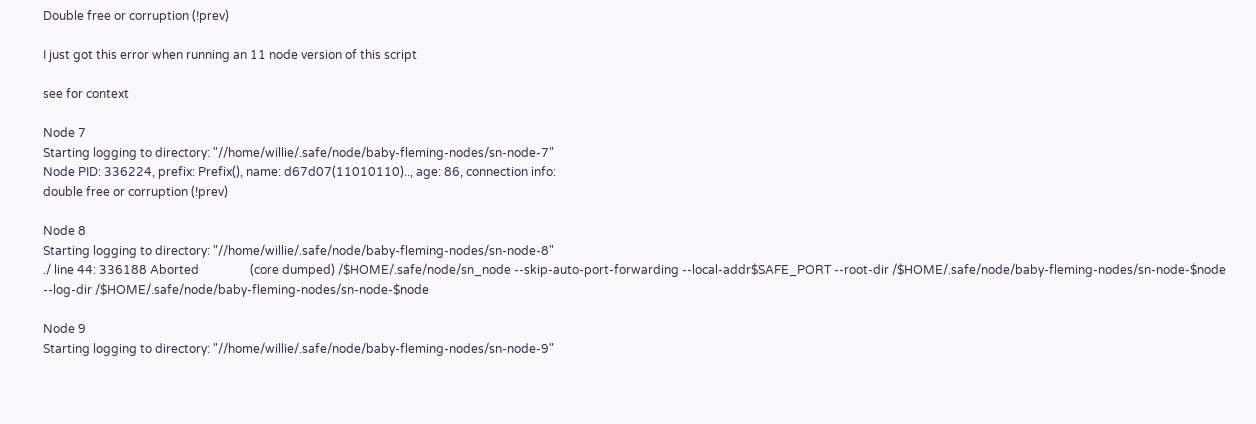Double free or corruption (!prev)

I just got this error when running an 11 node version of this script

see for context

Node 7
Starting logging to directory: "//home/willie/.safe/node/baby-fleming-nodes/sn-node-7"
Node PID: 336224, prefix: Prefix(), name: d67d07(11010110).., age: 86, connection info:
double free or corruption (!prev)

Node 8
Starting logging to directory: "//home/willie/.safe/node/baby-fleming-nodes/sn-node-8"
./ line 44: 336188 Aborted                 (core dumped) /$HOME/.safe/node/sn_node --skip-auto-port-forwarding --local-addr$SAFE_PORT --root-dir /$HOME/.safe/node/baby-fleming-nodes/sn-node-$node --log-dir /$HOME/.safe/node/baby-fleming-nodes/sn-node-$node

Node 9
Starting logging to directory: "//home/willie/.safe/node/baby-fleming-nodes/sn-node-9"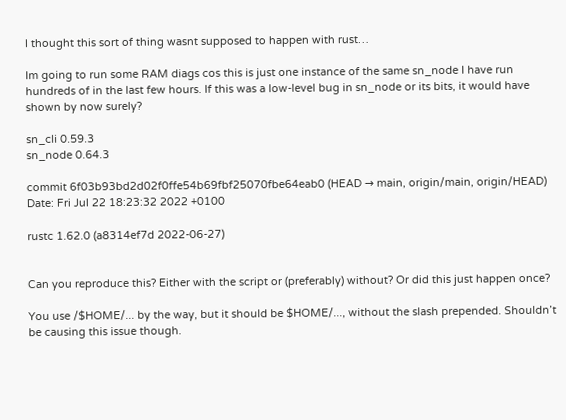I thought this sort of thing wasnt supposed to happen with rust…

Im going to run some RAM diags cos this is just one instance of the same sn_node I have run hundreds of in the last few hours. If this was a low-level bug in sn_node or its bits, it would have shown by now surely?

sn_cli 0.59.3
sn_node 0.64.3

commit 6f03b93bd2d02f0ffe54b69fbf25070fbe64eab0 (HEAD → main, origin/main, origin/HEAD)
Date: Fri Jul 22 18:23:32 2022 +0100

rustc 1.62.0 (a8314ef7d 2022-06-27)


Can you reproduce this? Either with the script or (preferably) without? Or did this just happen once?

You use /$HOME/... by the way, but it should be $HOME/..., without the slash prepended. Shouldn’t be causing this issue though.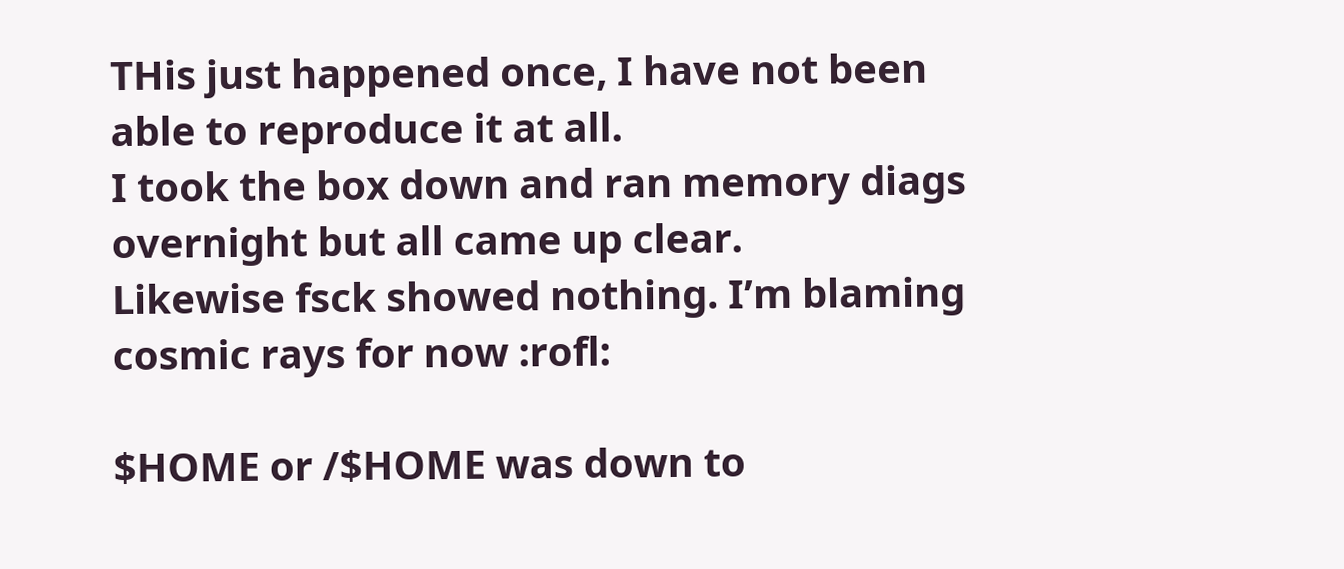THis just happened once, I have not been able to reproduce it at all.
I took the box down and ran memory diags overnight but all came up clear.
Likewise fsck showed nothing. I’m blaming cosmic rays for now :rofl:

$HOME or /$HOME was down to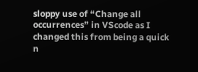sloppy use of “Change all occurrences” in VScode as I changed this from being a quick n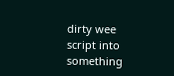dirty wee script into something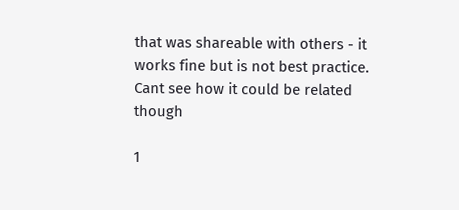that was shareable with others - it works fine but is not best practice. Cant see how it could be related though

1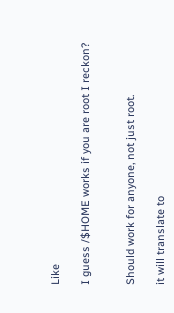Like

I guess /$HOME works if you are root I reckon?


Should work for anyone, not just root.

it will translate to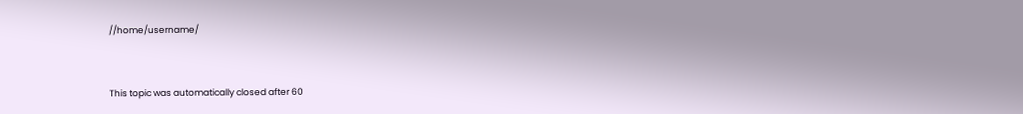//home/username/


This topic was automatically closed after 60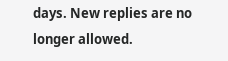days. New replies are no longer allowed.